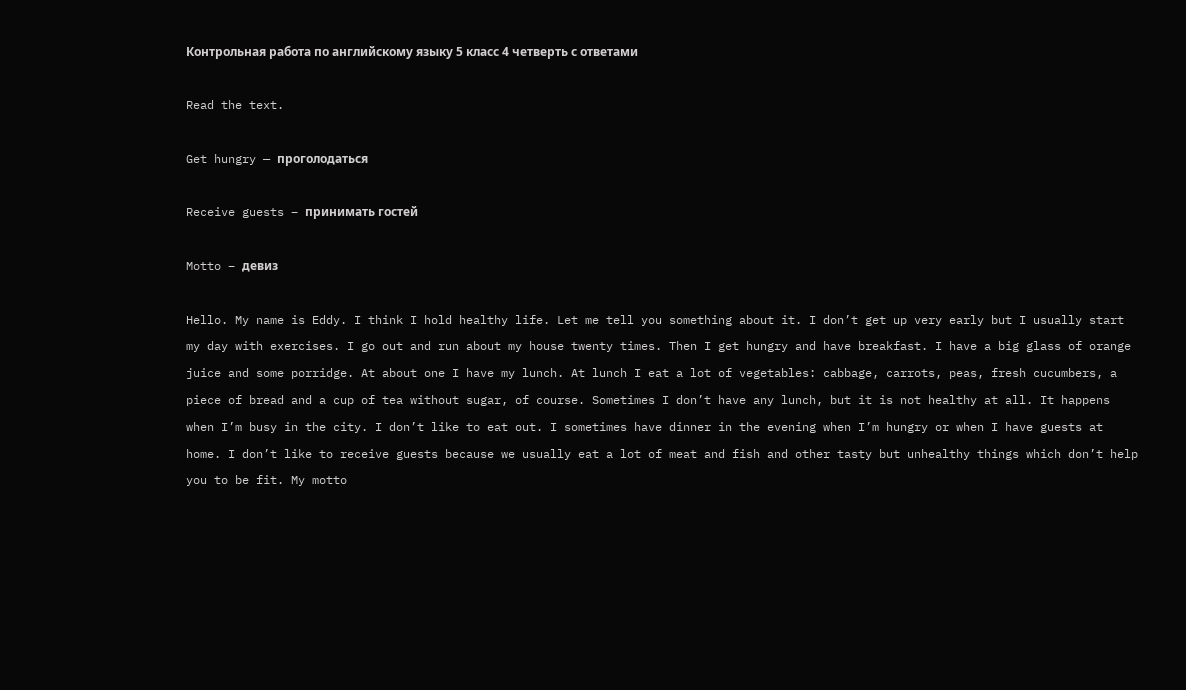Контрольная работа по английскому языку 5 класс 4 четверть с ответами

Read the text.

Get hungry — проголодаться

Receive guests – принимать гостей

Motto – девиз

Hello. My name is Eddy. I think I hold healthy life. Let me tell you something about it. I don’t get up very early but I usually start my day with exercises. I go out and run about my house twenty times. Then I get hungry and have breakfast. I have a big glass of orange juice and some porridge. At about one I have my lunch. At lunch I eat a lot of vegetables: cabbage, carrots, peas, fresh cucumbers, a piece of bread and a cup of tea without sugar, of course. Sometimes I don’t have any lunch, but it is not healthy at all. It happens when I’m busy in the city. I don’t like to eat out. I sometimes have dinner in the evening when I’m hungry or when I have guests at home. I don’t like to receive guests because we usually eat a lot of meat and fish and other tasty but unhealthy things which don’t help you to be fit. My motto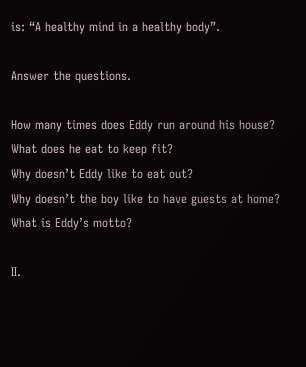is: “A healthy mind in a healthy body”.

Answer the questions.

How many times does Eddy run around his house?
What does he eat to keep fit?
Why doesn’t Eddy like to eat out?
Why doesn’t the boy like to have guests at home?
What is Eddy’s motto?

II.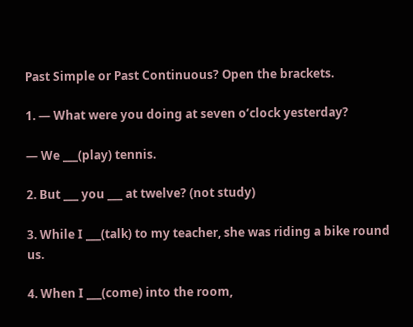Past Simple or Past Continuous? Open the brackets.

1. — What were you doing at seven o’clock yesterday?

— We ___(play) tennis.

2. But ___ you ___ at twelve? (not study)

3. While I ___(talk) to my teacher, she was riding a bike round us.

4. When I ___(come) into the room,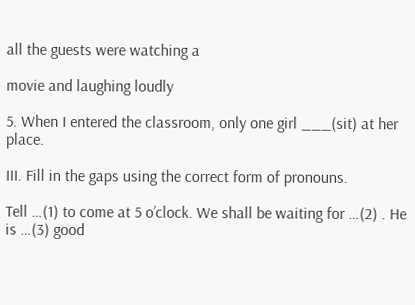all the guests were watching a

movie and laughing loudly

5. When I entered the classroom, only one girl ___(sit) at her place.

III. Fill in the gaps using the correct form of pronouns.

Tell …(1) to come at 5 o’clock. We shall be waiting for …(2) . He is …(3) good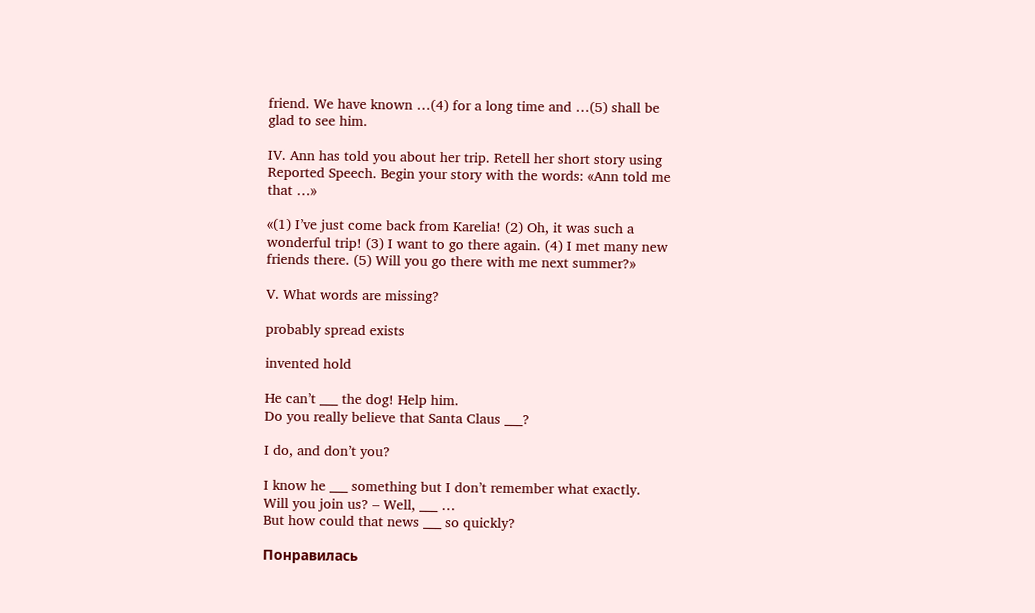friend. We have known …(4) for a long time and …(5) shall be glad to see him.

IV. Ann has told you about her trip. Retell her short story using Reported Speech. Begin your story with the words: «Ann told me that …»

«(1) I’ve just come back from Karelia! (2) Oh, it was such a wonderful trip! (3) I want to go there again. (4) I met many new friends there. (5) Will you go there with me next summer?»

V. What words are missing?

probably spread exists

invented hold

He can’t ___ the dog! Help him.
Do you really believe that Santa Claus ___?

I do, and don’t you?

I know he ___ something but I don’t remember what exactly.
Will you join us? – Well, ___ …
But how could that news ___ so quickly?

Понравилась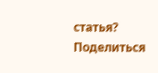статья? Поделиться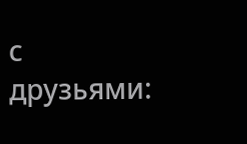с друзьями: